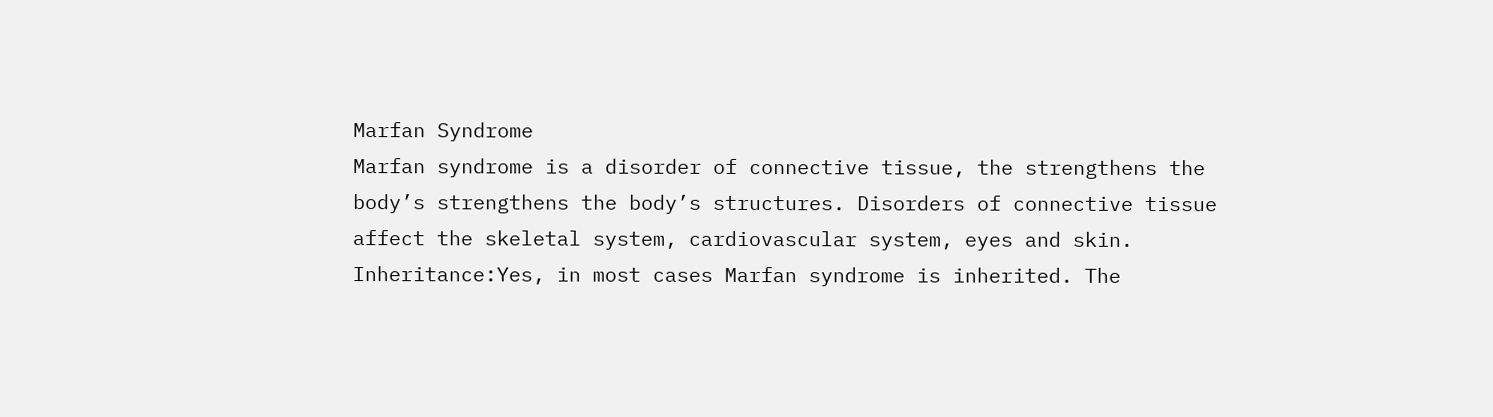Marfan Syndrome
Marfan syndrome is a disorder of connective tissue, the strengthens the body’s strengthens the body’s structures. Disorders of connective tissue affect the skeletal system, cardiovascular system, eyes and skin.
Inheritance:Yes, in most cases Marfan syndrome is inherited. The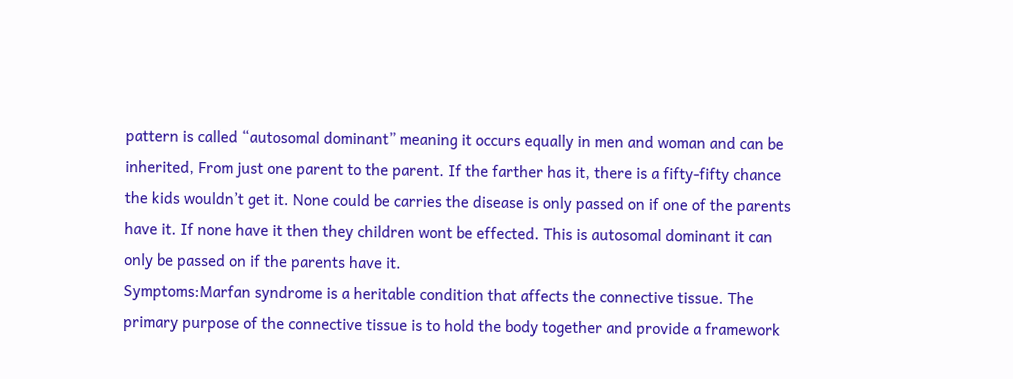pattern is called “autosomal dominant” meaning it occurs equally in men and woman and can be inherited, From just one parent to the parent. If the farther has it, there is a fifty-fifty chance the kids wouldn’t get it. None could be carries the disease is only passed on if one of the parents have it. If none have it then they children wont be effected. This is autosomal dominant it can only be passed on if the parents have it.
Symptoms:Marfan syndrome is a heritable condition that affects the connective tissue. The primary purpose of the connective tissue is to hold the body together and provide a framework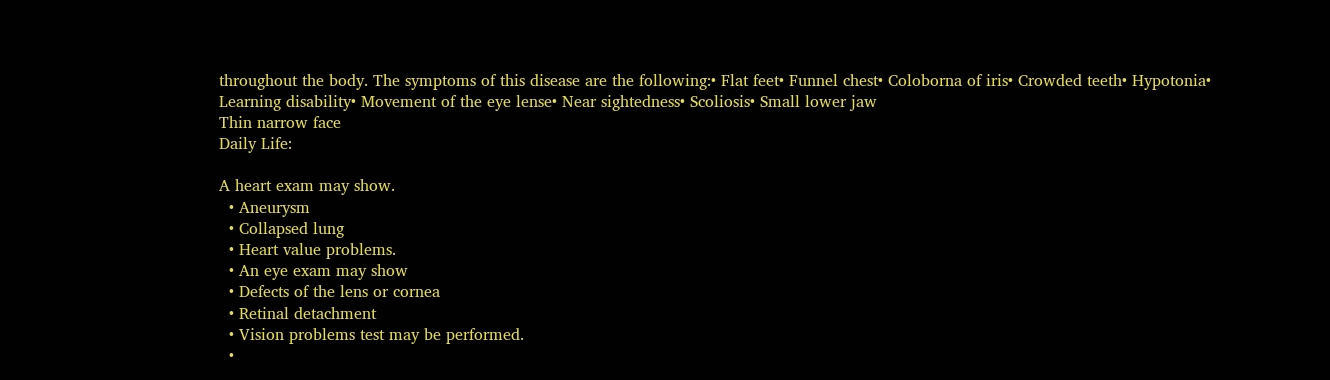throughout the body. The symptoms of this disease are the following:• Flat feet• Funnel chest• Coloborna of iris• Crowded teeth• Hypotonia• Learning disability• Movement of the eye lense• Near sightedness• Scoliosis• Small lower jaw
Thin narrow face
Daily Life:

A heart exam may show.
  • Aneurysm
  • Collapsed lung
  • Heart value problems.
  • An eye exam may show
  • Defects of the lens or cornea
  • Retinal detachment
  • Vision problems test may be performed.
  •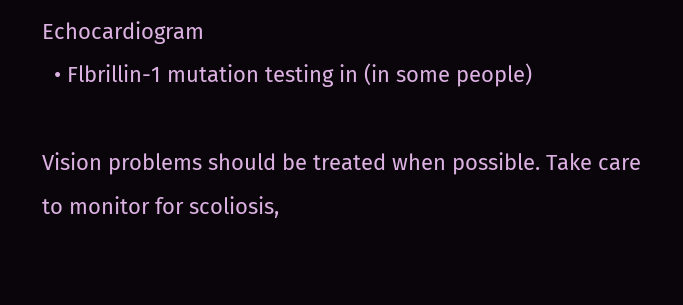Echocardiogram
  • Flbrillin-1 mutation testing in (in some people)

Vision problems should be treated when possible. Take care to monitor for scoliosis,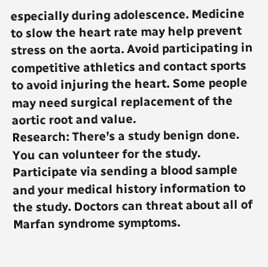especially during adolescence. Medicine to slow the heart rate may help prevent stress on the aorta. Avoid participating in competitive athletics and contact sports to avoid injuring the heart. Some people may need surgical replacement of the aortic root and value.
Research: There’s a study benign done. You can volunteer for the study. Participate via sending a blood sample and your medical history information to the study. Doctors can threat about all of Marfan syndrome symptoms.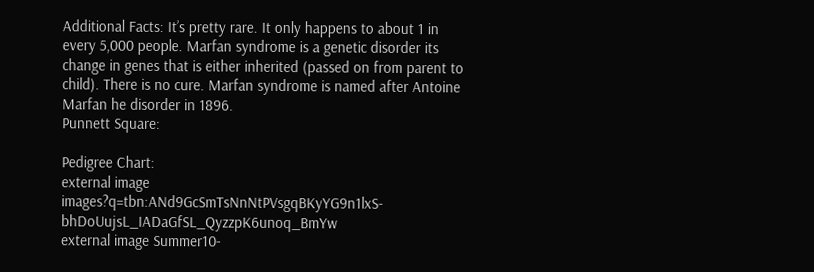Additional Facts: It’s pretty rare. It only happens to about 1 in every 5,000 people. Marfan syndrome is a genetic disorder its change in genes that is either inherited (passed on from parent to child). There is no cure. Marfan syndrome is named after Antoine Marfan he disorder in 1896.
Punnett Square:

Pedigree Chart:
external image images?q=tbn:ANd9GcSmTsNnNtPVsgqBKyYG9n1lxS-bhDoUujsL_IADaGfSL_QyzzpK6unoq_BmYw
external image Summer10-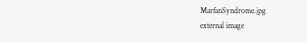MarfanSyndrome.jpg
external image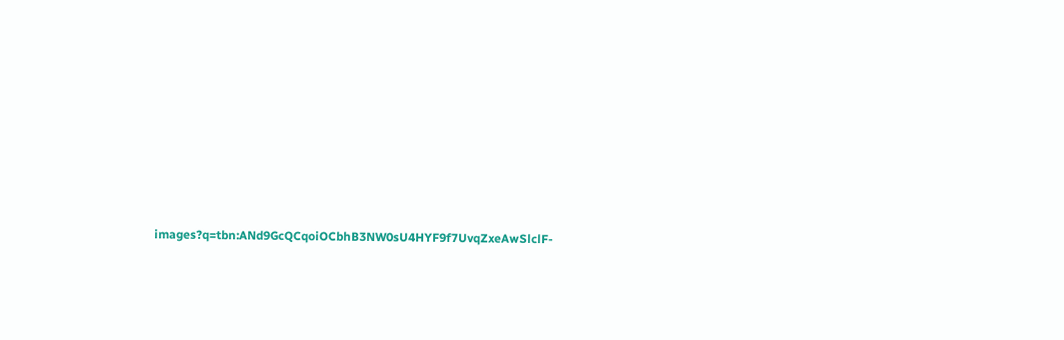images?q=tbn:ANd9GcQCqoiOCbhB3NW0sU4HYF9f7UvqZxeAwSlclF-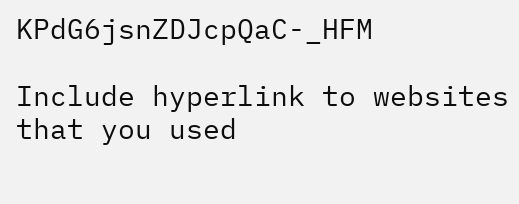KPdG6jsnZDJcpQaC-_HFM

Include hyperlink to websites that you used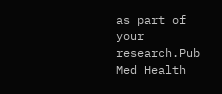as part of your research.Pub Med Health